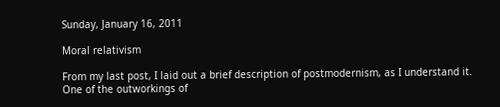Sunday, January 16, 2011

Moral relativism

From my last post, I laid out a brief description of postmodernism, as I understand it.  One of the outworkings of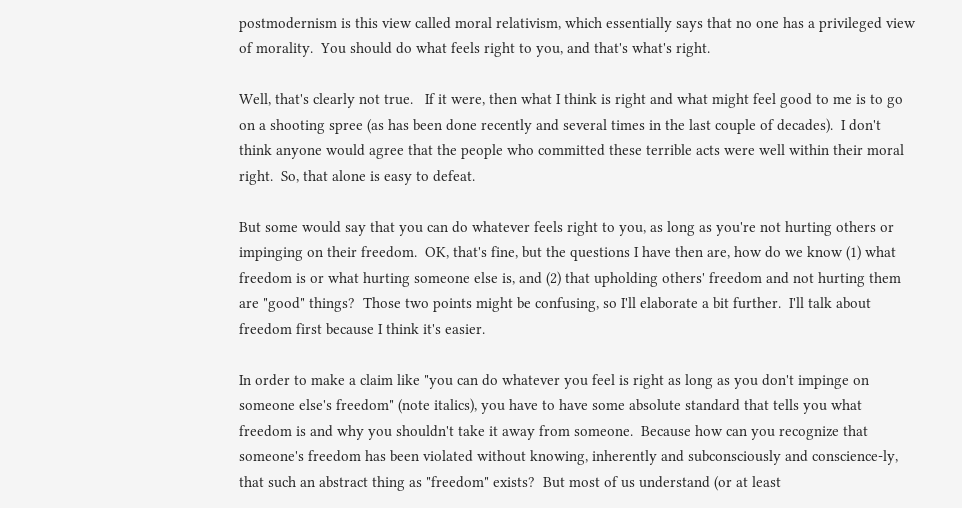postmodernism is this view called moral relativism, which essentially says that no one has a privileged view of morality.  You should do what feels right to you, and that's what's right.

Well, that's clearly not true.   If it were, then what I think is right and what might feel good to me is to go on a shooting spree (as has been done recently and several times in the last couple of decades).  I don't think anyone would agree that the people who committed these terrible acts were well within their moral right.  So, that alone is easy to defeat.

But some would say that you can do whatever feels right to you, as long as you're not hurting others or impinging on their freedom.  OK, that's fine, but the questions I have then are, how do we know (1) what freedom is or what hurting someone else is, and (2) that upholding others' freedom and not hurting them are "good" things?  Those two points might be confusing, so I'll elaborate a bit further.  I'll talk about freedom first because I think it's easier.

In order to make a claim like "you can do whatever you feel is right as long as you don't impinge on someone else's freedom" (note italics), you have to have some absolute standard that tells you what freedom is and why you shouldn't take it away from someone.  Because how can you recognize that someone's freedom has been violated without knowing, inherently and subconsciously and conscience-ly, that such an abstract thing as "freedom" exists?  But most of us understand (or at least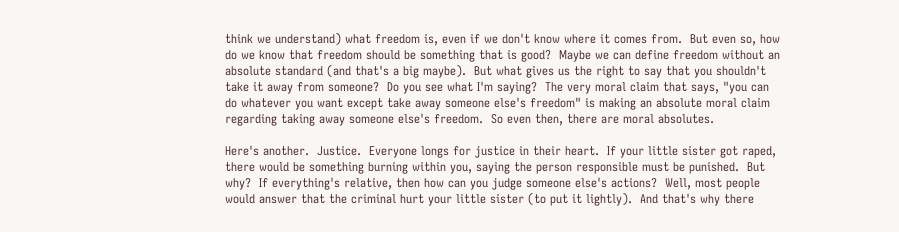think we understand) what freedom is, even if we don't know where it comes from.  But even so, how do we know that freedom should be something that is good?  Maybe we can define freedom without an absolute standard (and that's a big maybe).  But what gives us the right to say that you shouldn't take it away from someone?  Do you see what I'm saying?  The very moral claim that says, "you can do whatever you want except take away someone else's freedom" is making an absolute moral claim regarding taking away someone else's freedom.  So even then, there are moral absolutes.

Here's another.  Justice.  Everyone longs for justice in their heart.  If your little sister got raped, there would be something burning within you, saying the person responsible must be punished.  But why?  If everything's relative, then how can you judge someone else's actions?  Well, most people would answer that the criminal hurt your little sister (to put it lightly).  And that's why there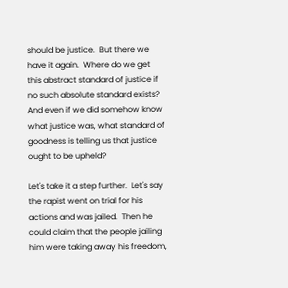should be justice.  But there we have it again.  Where do we get this abstract standard of justice if no such absolute standard exists?  And even if we did somehow know what justice was, what standard of goodness is telling us that justice ought to be upheld?

Let's take it a step further.  Let's say the rapist went on trial for his actions and was jailed.  Then he could claim that the people jailing him were taking away his freedom,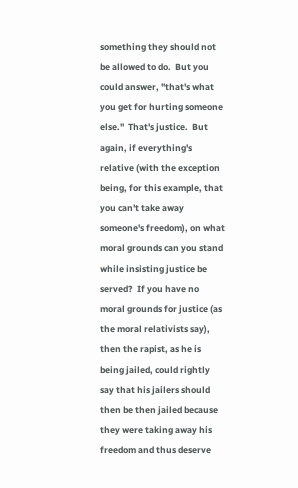something they should not be allowed to do.  But you could answer, "that's what you get for hurting someone else."  That's justice.  But again, if everything's relative (with the exception being, for this example, that you can't take away someone's freedom), on what moral grounds can you stand while insisting justice be served?  If you have no moral grounds for justice (as the moral relativists say), then the rapist, as he is being jailed, could rightly say that his jailers should then be then jailed because they were taking away his freedom and thus deserve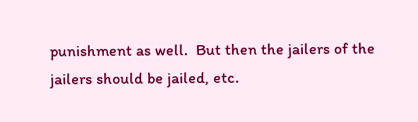punishment as well.  But then the jailers of the jailers should be jailed, etc.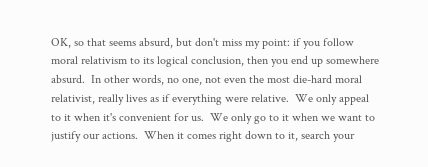OK, so that seems absurd, but don't miss my point: if you follow moral relativism to its logical conclusion, then you end up somewhere absurd.  In other words, no one, not even the most die-hard moral relativist, really lives as if everything were relative.  We only appeal to it when it's convenient for us.  We only go to it when we want to justify our actions.  When it comes right down to it, search your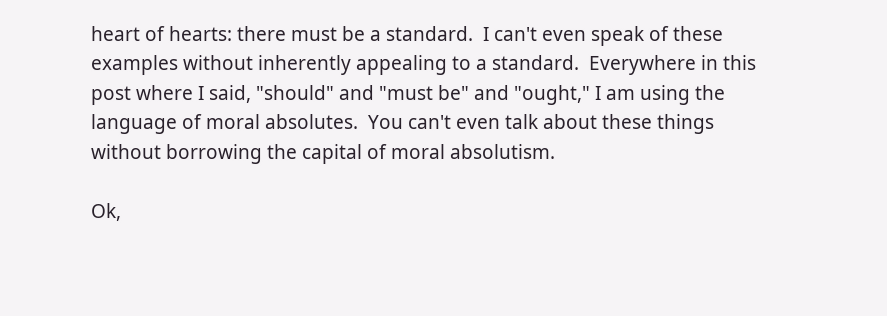heart of hearts: there must be a standard.  I can't even speak of these examples without inherently appealing to a standard.  Everywhere in this post where I said, "should" and "must be" and "ought," I am using the language of moral absolutes.  You can't even talk about these things without borrowing the capital of moral absolutism.

Ok,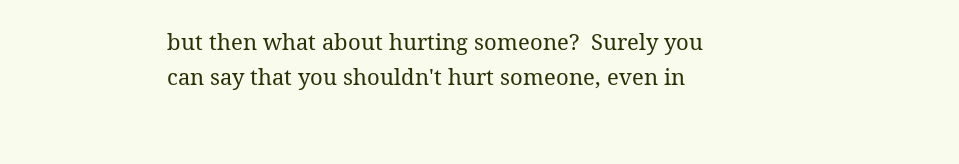but then what about hurting someone?  Surely you can say that you shouldn't hurt someone, even in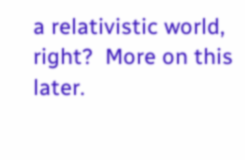a relativistic world, right?  More on this later.